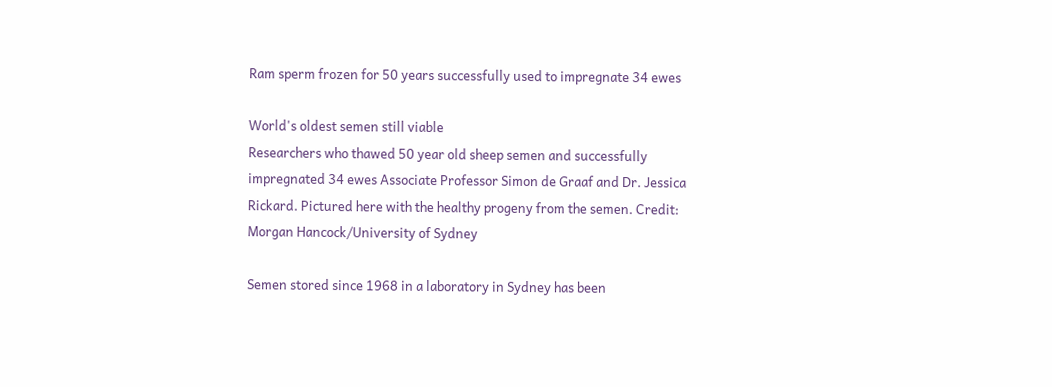Ram sperm frozen for 50 years successfully used to impregnate 34 ewes

World's oldest semen still viable
Researchers who thawed 50 year old sheep semen and successfully impregnated 34 ewes Associate Professor Simon de Graaf and Dr. Jessica Rickard. Pictured here with the healthy progeny from the semen. Credit: Morgan Hancock/University of Sydney

Semen stored since 1968 in a laboratory in Sydney has been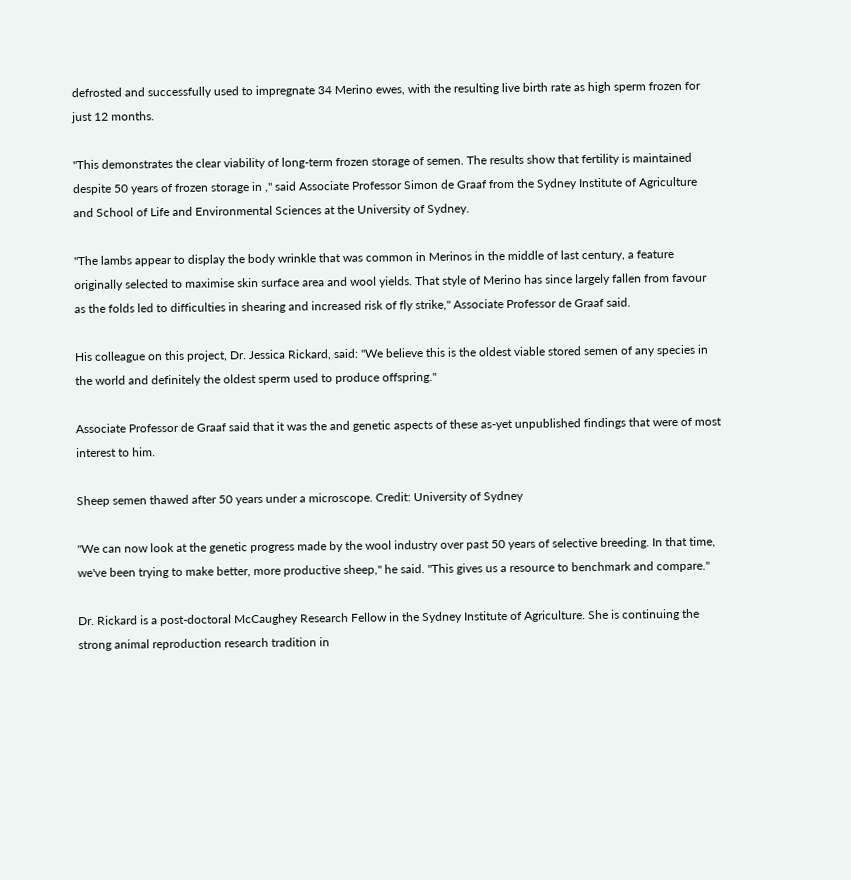defrosted and successfully used to impregnate 34 Merino ewes, with the resulting live birth rate as high sperm frozen for just 12 months.

"This demonstrates the clear viability of long-term frozen storage of semen. The results show that fertility is maintained despite 50 years of frozen storage in ," said Associate Professor Simon de Graaf from the Sydney Institute of Agriculture and School of Life and Environmental Sciences at the University of Sydney.

"The lambs appear to display the body wrinkle that was common in Merinos in the middle of last century, a feature originally selected to maximise skin surface area and wool yields. That style of Merino has since largely fallen from favour as the folds led to difficulties in shearing and increased risk of fly strike," Associate Professor de Graaf said.

His colleague on this project, Dr. Jessica Rickard, said: "We believe this is the oldest viable stored semen of any species in the world and definitely the oldest sperm used to produce offspring."

Associate Professor de Graaf said that it was the and genetic aspects of these as-yet unpublished findings that were of most interest to him.

Sheep semen thawed after 50 years under a microscope. Credit: University of Sydney

"We can now look at the genetic progress made by the wool industry over past 50 years of selective breeding. In that time, we've been trying to make better, more productive sheep," he said. "This gives us a resource to benchmark and compare."

Dr. Rickard is a post-doctoral McCaughey Research Fellow in the Sydney Institute of Agriculture. She is continuing the strong animal reproduction research tradition in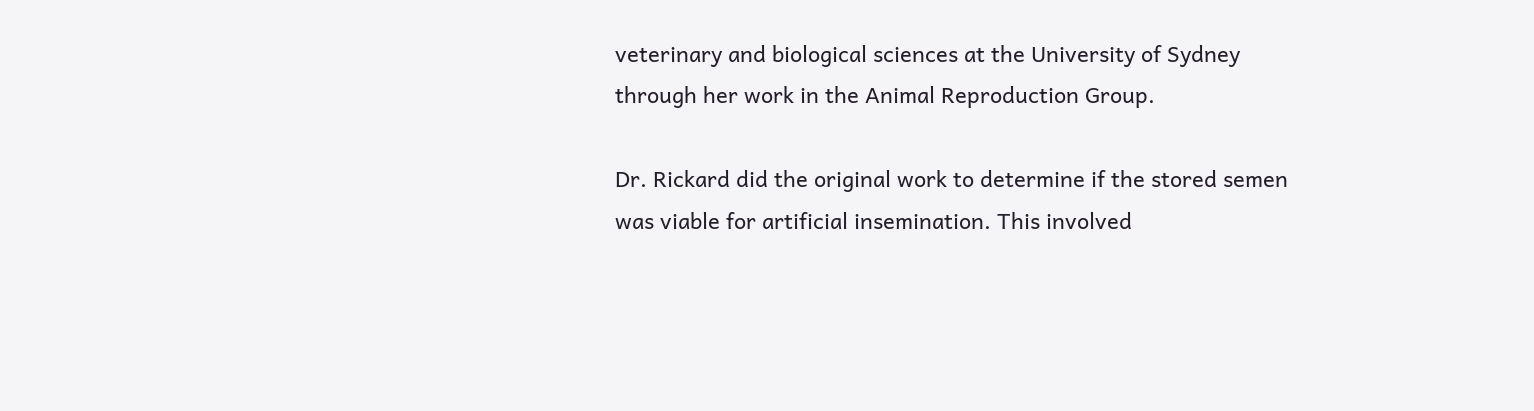veterinary and biological sciences at the University of Sydney through her work in the Animal Reproduction Group.

Dr. Rickard did the original work to determine if the stored semen was viable for artificial insemination. This involved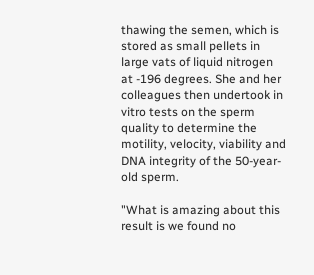thawing the semen, which is stored as small pellets in large vats of liquid nitrogen at -196 degrees. She and her colleagues then undertook in vitro tests on the sperm quality to determine the motility, velocity, viability and DNA integrity of the 50-year-old sperm.

"What is amazing about this result is we found no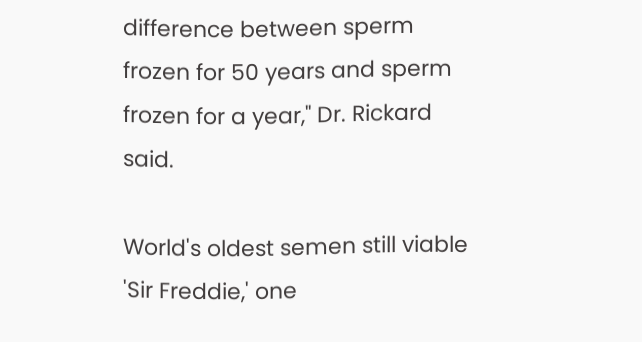difference between sperm frozen for 50 years and sperm frozen for a year," Dr. Rickard said.

World's oldest semen still viable
'Sir Freddie,' one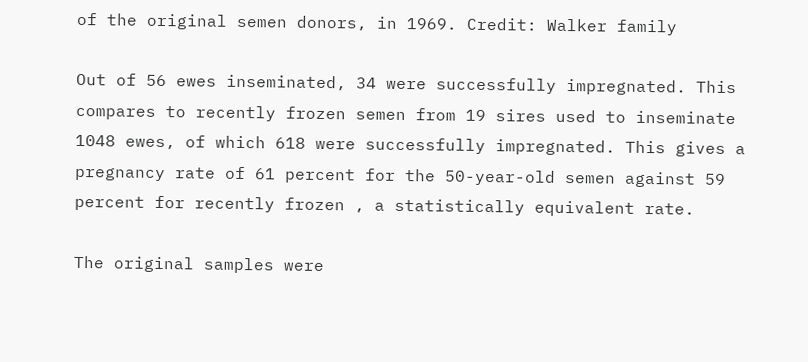of the original semen donors, in 1969. Credit: Walker family

Out of 56 ewes inseminated, 34 were successfully impregnated. This compares to recently frozen semen from 19 sires used to inseminate 1048 ewes, of which 618 were successfully impregnated. This gives a pregnancy rate of 61 percent for the 50-year-old semen against 59 percent for recently frozen , a statistically equivalent rate.

The original samples were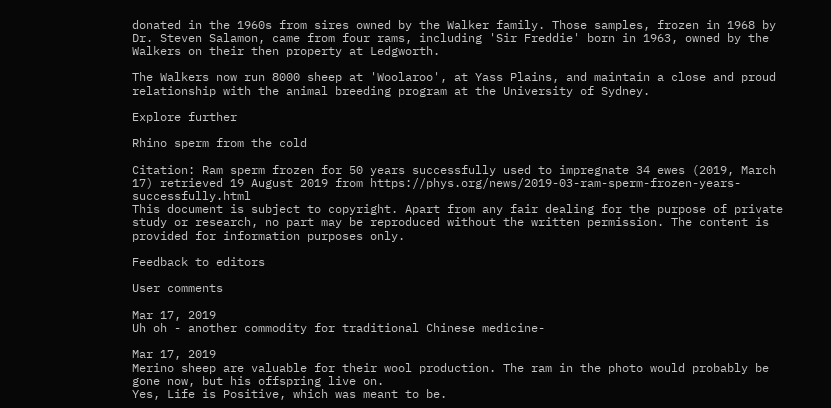donated in the 1960s from sires owned by the Walker family. Those samples, frozen in 1968 by Dr. Steven Salamon, came from four rams, including 'Sir Freddie' born in 1963, owned by the Walkers on their then property at Ledgworth.

The Walkers now run 8000 sheep at 'Woolaroo', at Yass Plains, and maintain a close and proud relationship with the animal breeding program at the University of Sydney.

Explore further

Rhino sperm from the cold

Citation: Ram sperm frozen for 50 years successfully used to impregnate 34 ewes (2019, March 17) retrieved 19 August 2019 from https://phys.org/news/2019-03-ram-sperm-frozen-years-successfully.html
This document is subject to copyright. Apart from any fair dealing for the purpose of private study or research, no part may be reproduced without the written permission. The content is provided for information purposes only.

Feedback to editors

User comments

Mar 17, 2019
Uh oh - another commodity for traditional Chinese medicine-

Mar 17, 2019
Merino sheep are valuable for their wool production. The ram in the photo would probably be gone now, but his offspring live on.
Yes, Life is Positive, which was meant to be.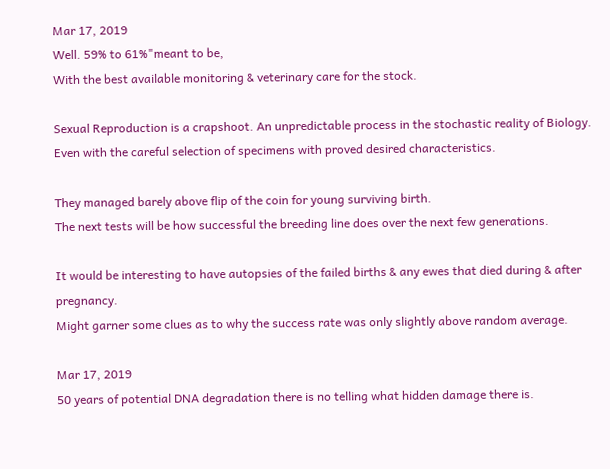Mar 17, 2019
Well. 59% to 61%"meant to be,
With the best available monitoring & veterinary care for the stock.

Sexual Reproduction is a crapshoot. An unpredictable process in the stochastic reality of Biology.
Even with the careful selection of specimens with proved desired characteristics.

They managed barely above flip of the coin for young surviving birth.
The next tests will be how successful the breeding line does over the next few generations.

It would be interesting to have autopsies of the failed births & any ewes that died during & after pregnancy.
Might garner some clues as to why the success rate was only slightly above random average.

Mar 17, 2019
50 years of potential DNA degradation there is no telling what hidden damage there is.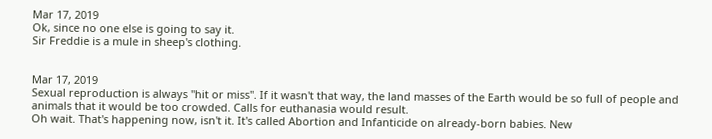Mar 17, 2019
Ok, since no one else is going to say it.
Sir Freddie is a mule in sheep's clothing.


Mar 17, 2019
Sexual reproduction is always "hit or miss". If it wasn't that way, the land masses of the Earth would be so full of people and animals that it would be too crowded. Calls for euthanasia would result.
Oh wait. That's happening now, isn't it. It's called Abortion and Infanticide on already-born babies. New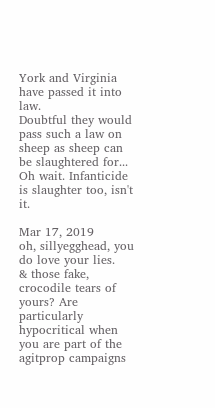York and Virginia have passed it into law.
Doubtful they would pass such a law on sheep as sheep can be slaughtered for...
Oh wait. Infanticide is slaughter too, isn't it.

Mar 17, 2019
oh, sillyegghead, you do love your lies.
& those fake, crocodile tears of yours? Are particularly hypocritical when you are part of the agitprop campaigns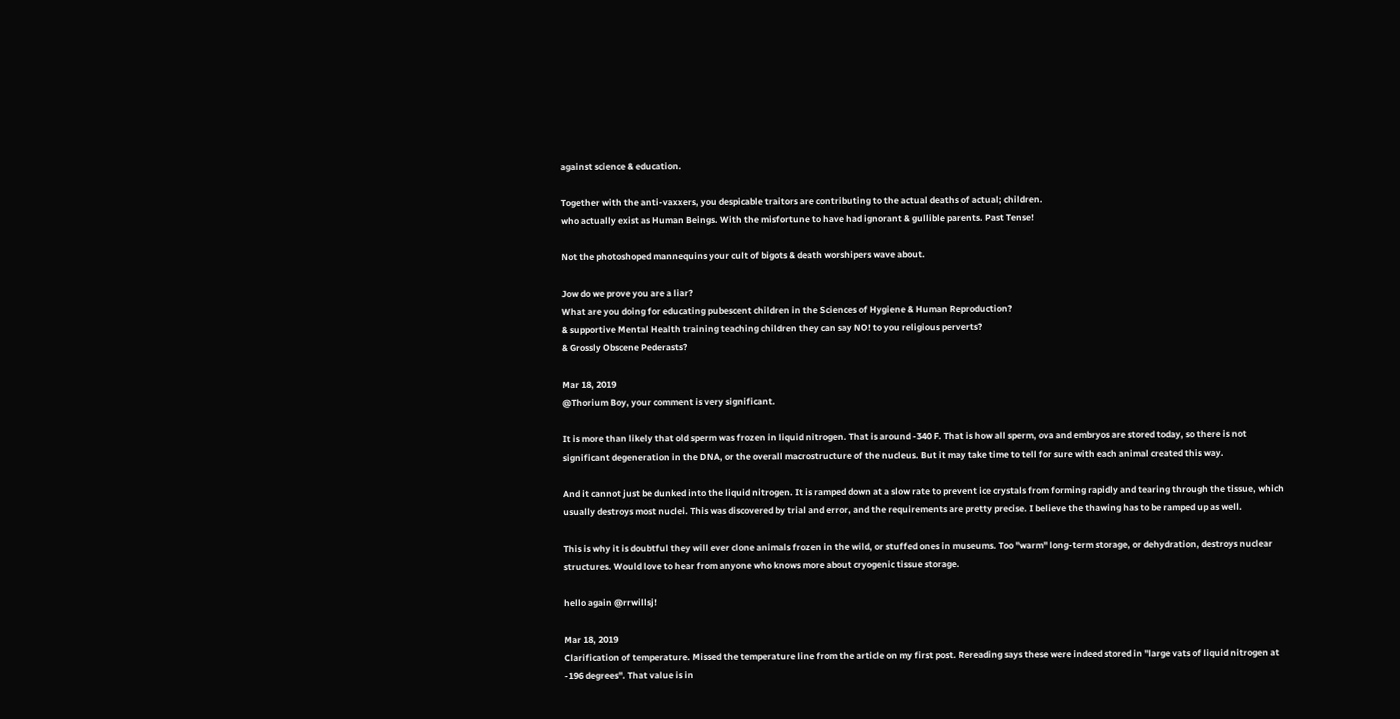against science & education.

Together with the anti-vaxxers, you despicable traitors are contributing to the actual deaths of actual; children.
who actually exist as Human Beings. With the misfortune to have had ignorant & gullible parents. Past Tense!

Not the photoshoped mannequins your cult of bigots & death worshipers wave about.

Jow do we prove you are a liar?
What are you doing for educating pubescent children in the Sciences of Hygiene & Human Reproduction?
& supportive Mental Health training teaching children they can say NO! to you religious perverts?
& Grossly Obscene Pederasts?

Mar 18, 2019
@Thorium Boy, your comment is very significant.

It is more than likely that old sperm was frozen in liquid nitrogen. That is around -340 F. That is how all sperm, ova and embryos are stored today, so there is not significant degeneration in the DNA, or the overall macrostructure of the nucleus. But it may take time to tell for sure with each animal created this way.

And it cannot just be dunked into the liquid nitrogen. It is ramped down at a slow rate to prevent ice crystals from forming rapidly and tearing through the tissue, which usually destroys most nuclei. This was discovered by trial and error, and the requirements are pretty precise. I believe the thawing has to be ramped up as well.

This is why it is doubtful they will ever clone animals frozen in the wild, or stuffed ones in museums. Too "warm" long-term storage, or dehydration, destroys nuclear structures. Would love to hear from anyone who knows more about cryogenic tissue storage.

hello again @rrwillsj!

Mar 18, 2019
Clarification of temperature. Missed the temperature line from the article on my first post. Rereading says these were indeed stored in "large vats of liquid nitrogen at -196 degrees". That value is in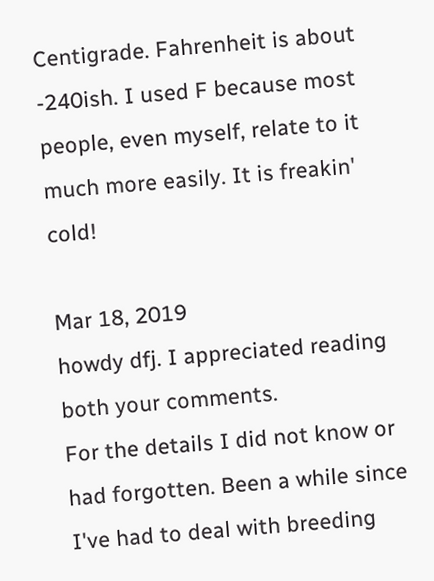Centigrade. Fahrenheit is about -240ish. I used F because most people, even myself, relate to it much more easily. It is freakin' cold!

Mar 18, 2019
howdy dfj. I appreciated reading both your comments.
For the details I did not know or had forgotten. Been a while since I've had to deal with breeding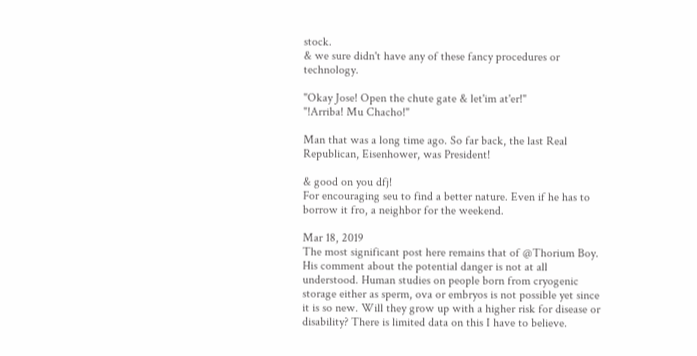stock.
& we sure didn't have any of these fancy procedures or technology.

"Okay Jose! Open the chute gate & let'im at'er!"
"!Arriba! Mu Chacho!"

Man that was a long time ago. So far back, the last Real Republican, Eisenhower, was President!

& good on you dfj!
For encouraging seu to find a better nature. Even if he has to borrow it fro, a neighbor for the weekend.

Mar 18, 2019
The most significant post here remains that of @Thorium Boy. His comment about the potential danger is not at all understood. Human studies on people born from cryogenic storage either as sperm, ova or embryos is not possible yet since it is so new. Will they grow up with a higher risk for disease or disability? There is limited data on this I have to believe.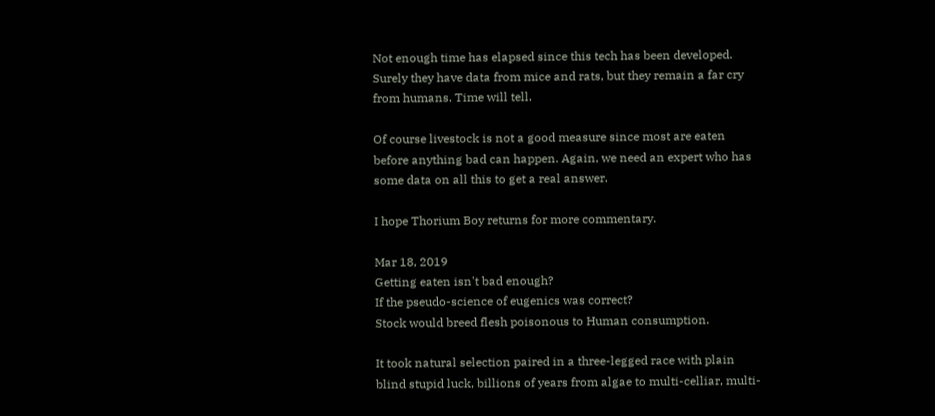Not enough time has elapsed since this tech has been developed. Surely they have data from mice and rats, but they remain a far cry from humans. Time will tell.

Of course livestock is not a good measure since most are eaten before anything bad can happen. Again, we need an expert who has some data on all this to get a real answer.

I hope Thorium Boy returns for more commentary.

Mar 18, 2019
Getting eaten isn't bad enough?
If the pseudo-science of eugenics was correct?
Stock would breed flesh poisonous to Human consumption.

It took natural selection paired in a three-legged race with plain blind stupid luck, billions of years from algae to multi-celliar, multi-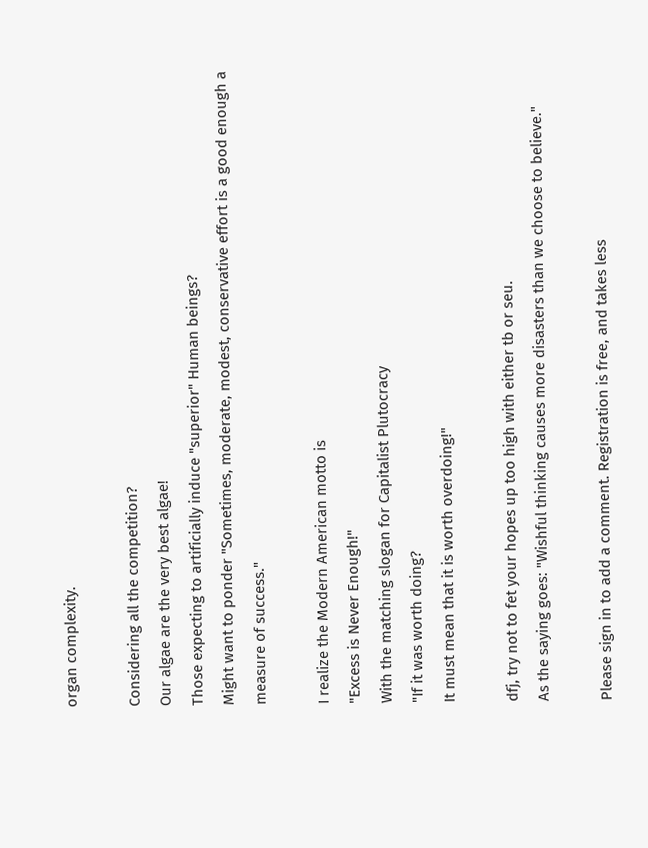organ complexity.

Considering all the competition?
Our algae are the very best algae!
Those expecting to artificially induce "superior" Human beings?
Might want to ponder "Sometimes, moderate, modest, conservative effort is a good enough a measure of success."

I realize the Modern American motto is
"Excess is Never Enough!"
With the matching slogan for Capitalist Plutocracy
"If it was worth doing?
It must mean that it is worth overdoing!"

dfj, try not to fet your hopes up too high with either tb or seu.
As the saying goes: "Wishful thinking causes more disasters than we choose to believe."

Please sign in to add a comment. Registration is free, and takes less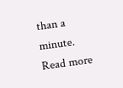than a minute. Read more